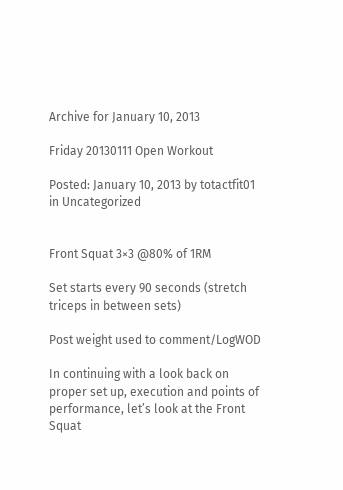Archive for January 10, 2013

Friday 20130111 Open Workout

Posted: January 10, 2013 by totactfit01 in Uncategorized


Front Squat 3×3 @80% of 1RM

Set starts every 90 seconds (stretch triceps in between sets)

Post weight used to comment/LogWOD

In continuing with a look back on proper set up, execution and points of performance, let’s look at the Front Squat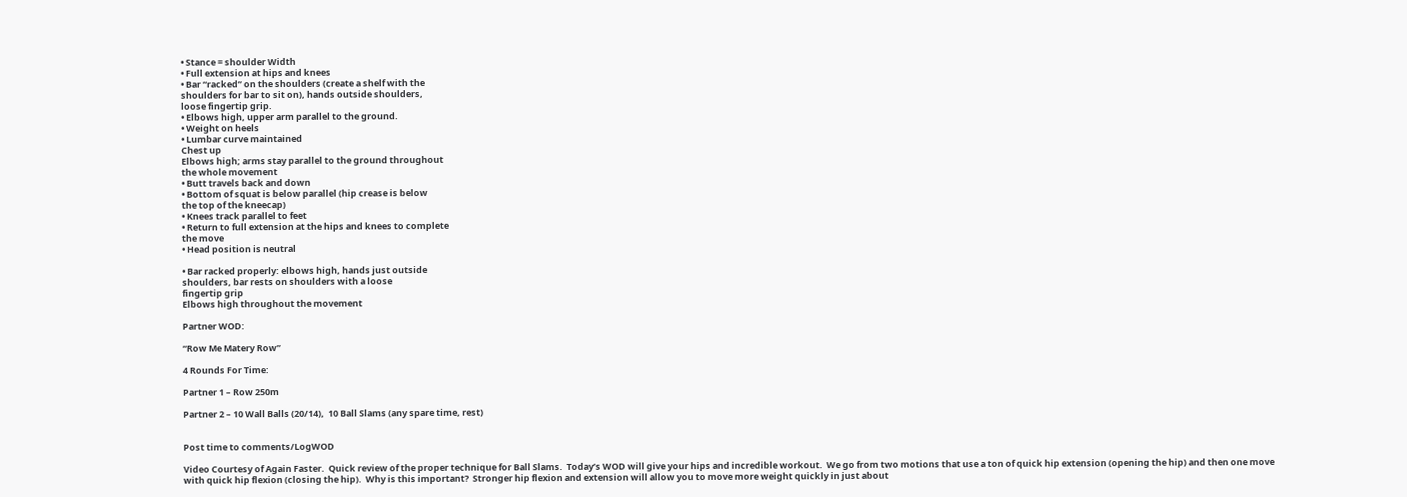• Stance = shoulder Width
• Full extension at hips and knees
• Bar “racked” on the shoulders (create a shelf with the
shoulders for bar to sit on), hands outside shoulders,
loose fingertip grip.
• Elbows high, upper arm parallel to the ground.
• Weight on heels
• Lumbar curve maintained
Chest up
Elbows high; arms stay parallel to the ground throughout
the whole movement
• Butt travels back and down
• Bottom of squat is below parallel (hip crease is below
the top of the kneecap)
• Knees track parallel to feet
• Return to full extension at the hips and knees to complete
the move
• Head position is neutral

• Bar racked properly: elbows high, hands just outside
shoulders, bar rests on shoulders with a loose
fingertip grip
Elbows high throughout the movement

Partner WOD:

“Row Me Matery Row”

4 Rounds For Time:

Partner 1 – Row 250m

Partner 2 – 10 Wall Balls (20/14),  10 Ball Slams (any spare time, rest)


Post time to comments/LogWOD

Video Courtesy of Again Faster.  Quick review of the proper technique for Ball Slams.  Today’s WOD will give your hips and incredible workout.  We go from two motions that use a ton of quick hip extension (opening the hip) and then one move with quick hip flexion (closing the hip).  Why is this important?  Stronger hip flexion and extension will allow you to move more weight quickly in just about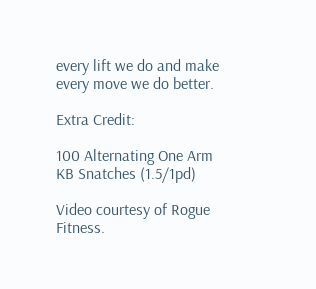every lift we do and make every move we do better.

Extra Credit:

100 Alternating One Arm KB Snatches (1.5/1pd)

Video courtesy of Rogue Fitness.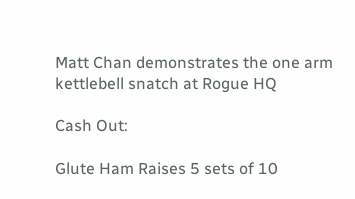Matt Chan demonstrates the one arm kettlebell snatch at Rogue HQ

Cash Out:

Glute Ham Raises 5 sets of 10